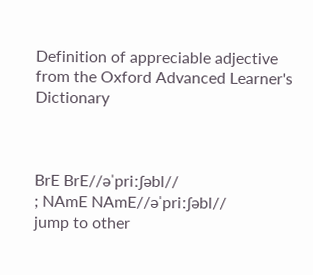Definition of appreciable adjective from the Oxford Advanced Learner's Dictionary



BrE BrE//əˈpriːʃəbl//
; NAmE NAmE//əˈpriːʃəbl//
jump to other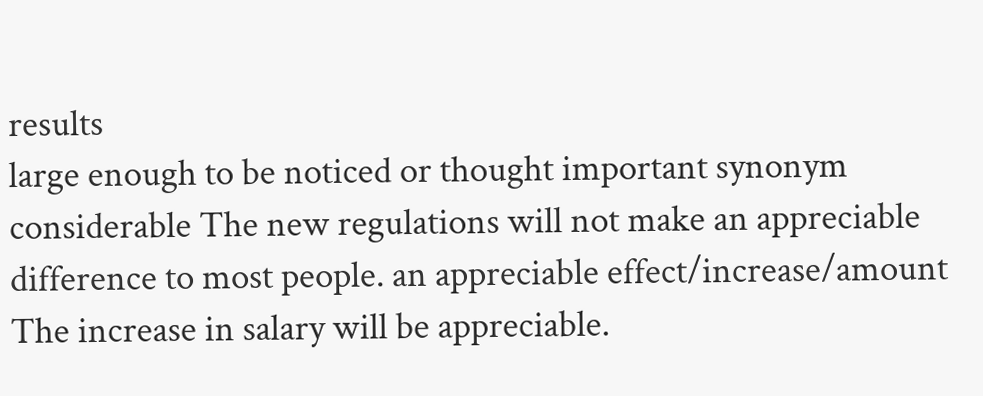results
large enough to be noticed or thought important synonym considerable The new regulations will not make an appreciable difference to most people. an appreciable effect/increase/amount The increase in salary will be appreciable.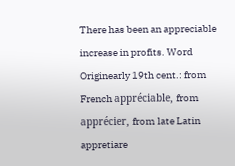There has been an appreciable increase in profits. Word Originearly 19th cent.: from French appréciable, from apprécier, from late Latin appretiare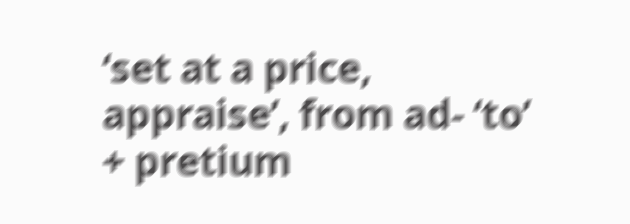‘set at a price, appraise’, from ad- ‘to’ + pretium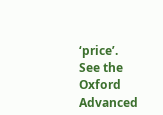‘price’.
See the Oxford Advanced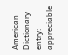American Dictionary entry: appreciable